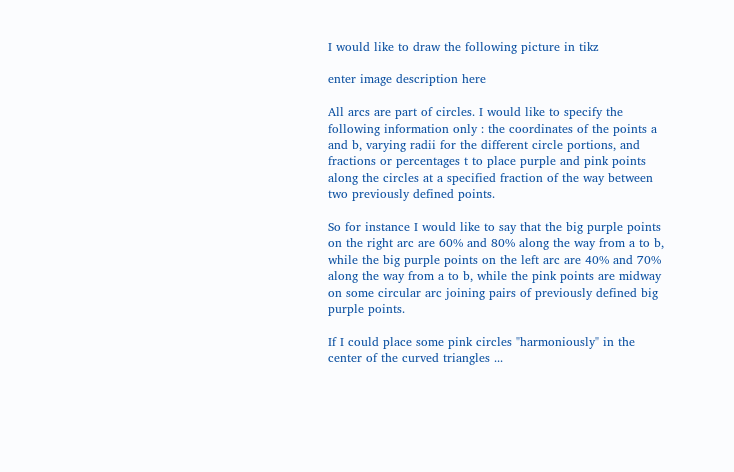I would like to draw the following picture in tikz

enter image description here

All arcs are part of circles. I would like to specify the following information only : the coordinates of the points a and b, varying radii for the different circle portions, and fractions or percentages t to place purple and pink points along the circles at a specified fraction of the way between two previously defined points.

So for instance I would like to say that the big purple points on the right arc are 60% and 80% along the way from a to b, while the big purple points on the left arc are 40% and 70% along the way from a to b, while the pink points are midway on some circular arc joining pairs of previously defined big purple points.

If I could place some pink circles "harmoniously" in the center of the curved triangles ...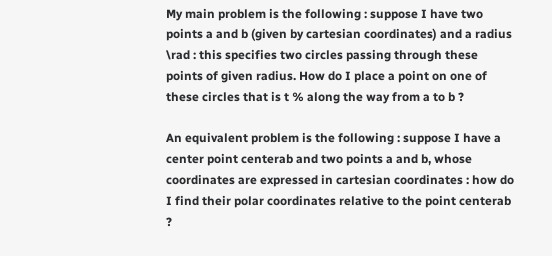My main problem is the following : suppose I have two points a and b (given by cartesian coordinates) and a radius \rad : this specifies two circles passing through these points of given radius. How do I place a point on one of these circles that is t % along the way from a to b ?

An equivalent problem is the following : suppose I have a center point centerab and two points a and b, whose coordinates are expressed in cartesian coordinates : how do I find their polar coordinates relative to the point centerab ?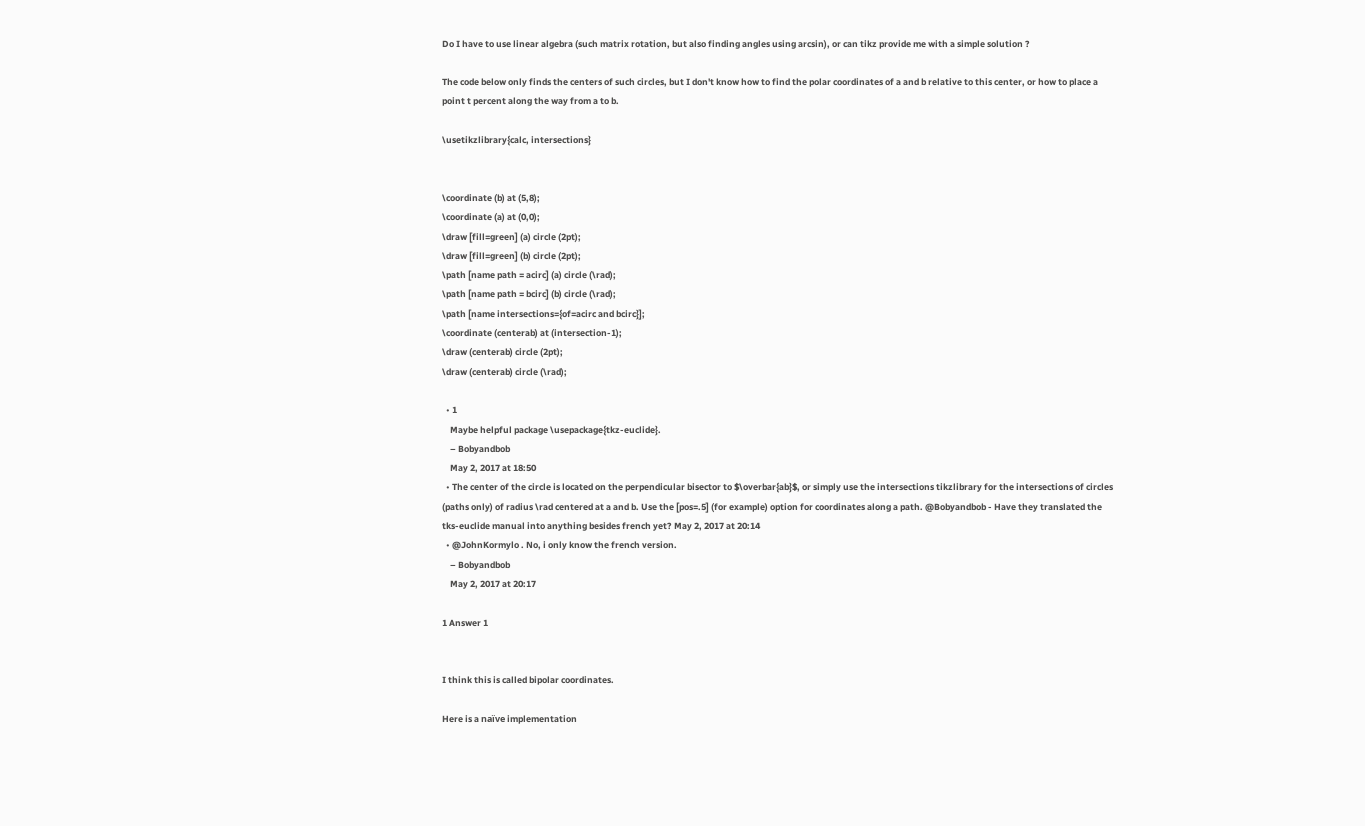Do I have to use linear algebra (such matrix rotation, but also finding angles using arcsin), or can tikz provide me with a simple solution ?

The code below only finds the centers of such circles, but I don't know how to find the polar coordinates of a and b relative to this center, or how to place a point t percent along the way from a to b.

\usetikzlibrary{calc, intersections}


\coordinate (b) at (5,8);
\coordinate (a) at (0,0);
\draw [fill=green] (a) circle (2pt);
\draw [fill=green] (b) circle (2pt);
\path [name path = acirc] (a) circle (\rad);
\path [name path = bcirc] (b) circle (\rad);
\path [name intersections={of=acirc and bcirc}];
\coordinate (centerab) at (intersection-1);
\draw (centerab) circle (2pt);
\draw (centerab) circle (\rad);

  • 1
    Maybe helpful package \usepackage{tkz-euclide}.
    – Bobyandbob
    May 2, 2017 at 18:50
  • The center of the circle is located on the perpendicular bisector to $\overbar{ab}$, or simply use the intersections tikzlibrary for the intersections of circles (paths only) of radius \rad centered at a and b. Use the [pos=.5] (for example) option for coordinates along a path. @Bobyandbob - Have they translated the tks-euclide manual into anything besides french yet? May 2, 2017 at 20:14
  • @JohnKormylo . No, i only know the french version.
    – Bobyandbob
    May 2, 2017 at 20:17

1 Answer 1


I think this is called bipolar coordinates.

Here is a naïve implementation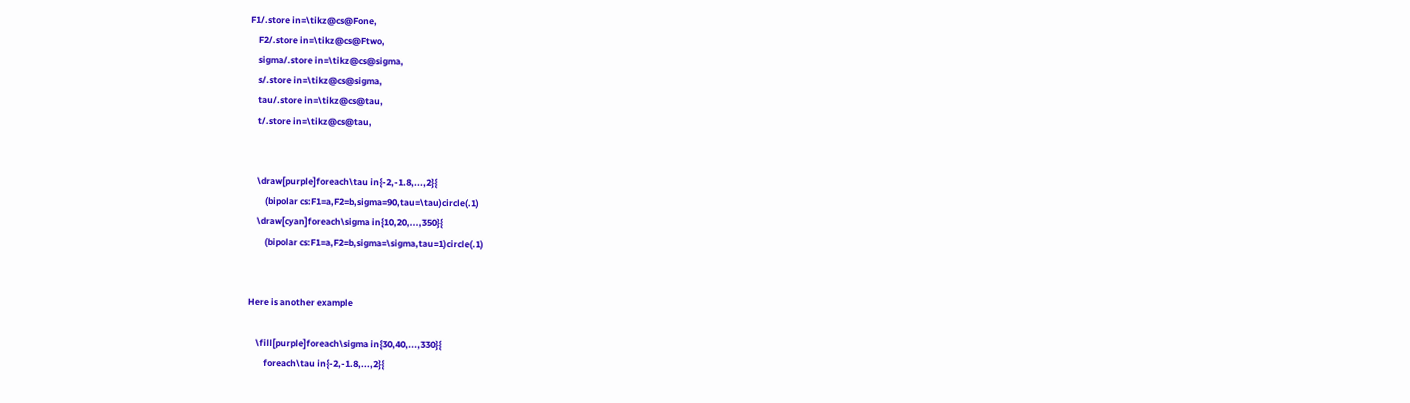F1/.store in=\tikz@cs@Fone,
    F2/.store in=\tikz@cs@Ftwo,
    sigma/.store in=\tikz@cs@sigma,
    s/.store in=\tikz@cs@sigma,
    tau/.store in=\tikz@cs@tau,
    t/.store in=\tikz@cs@tau,


    \draw[purple]foreach\tau in{-2,-1.8,...,2}{
        (bipolar cs:F1=a,F2=b,sigma=90,tau=\tau)circle(.1)
    \draw[cyan]foreach\sigma in{10,20,...,350}{
        (bipolar cs:F1=a,F2=b,sigma=\sigma,tau=1)circle(.1)


Here is another example

    \fill[purple]foreach\sigma in{30,40,...,330}{
        foreach\tau in{-2,-1.8,...,2}{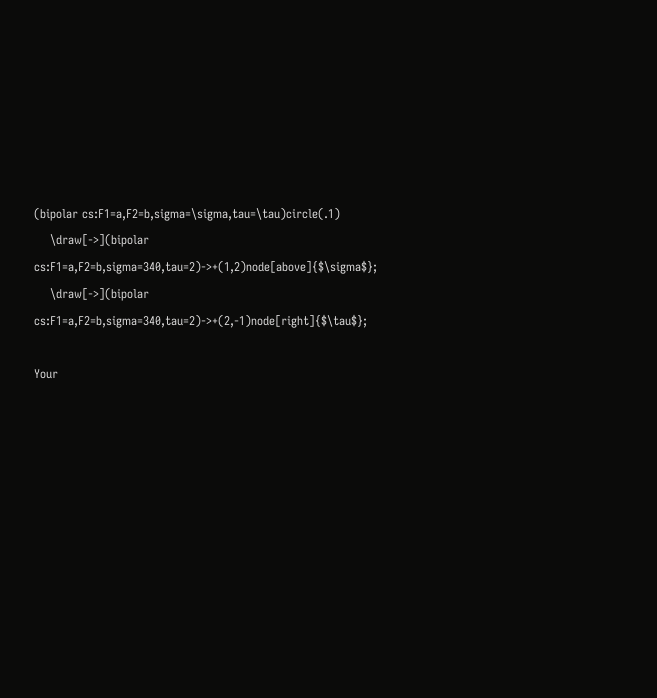(bipolar cs:F1=a,F2=b,sigma=\sigma,tau=\tau)circle(.1)
    \draw[->](bipolar cs:F1=a,F2=b,sigma=340,tau=2)->+(1,2)node[above]{$\sigma$};
    \draw[->](bipolar cs:F1=a,F2=b,sigma=340,tau=2)->+(2,-1)node[right]{$\tau$};

Your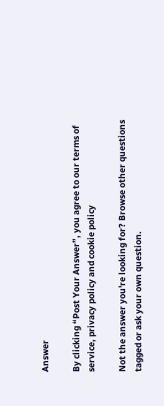Answer

By clicking “Post Your Answer”, you agree to our terms of service, privacy policy and cookie policy

Not the answer you're looking for? Browse other questions tagged or ask your own question.